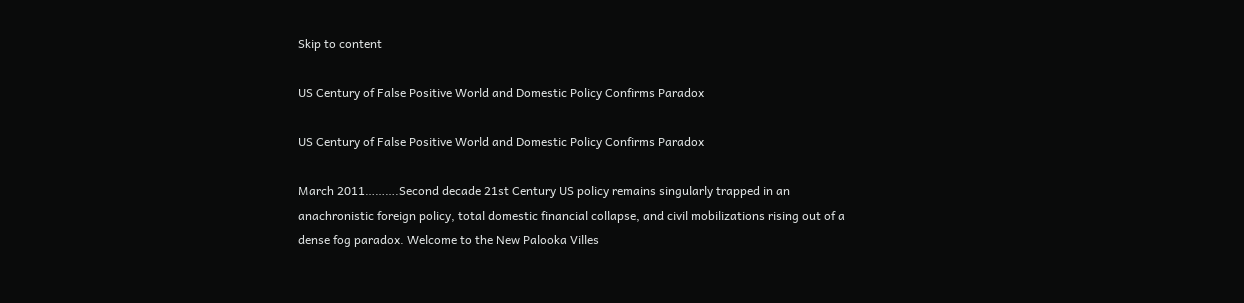Skip to content

US Century of False Positive World and Domestic Policy Confirms Paradox

US Century of False Positive World and Domestic Policy Confirms Paradox

March 2011……….Second decade 21st Century US policy remains singularly trapped in an anachronistic foreign policy, total domestic financial collapse, and civil mobilizations rising out of a dense fog paradox. Welcome to the New Palooka Villes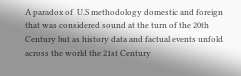A paradox of  U.S methodology domestic and foreign that was considered sound at the turn of the 20th Century but as history data and factual events unfold across the world the 21st Century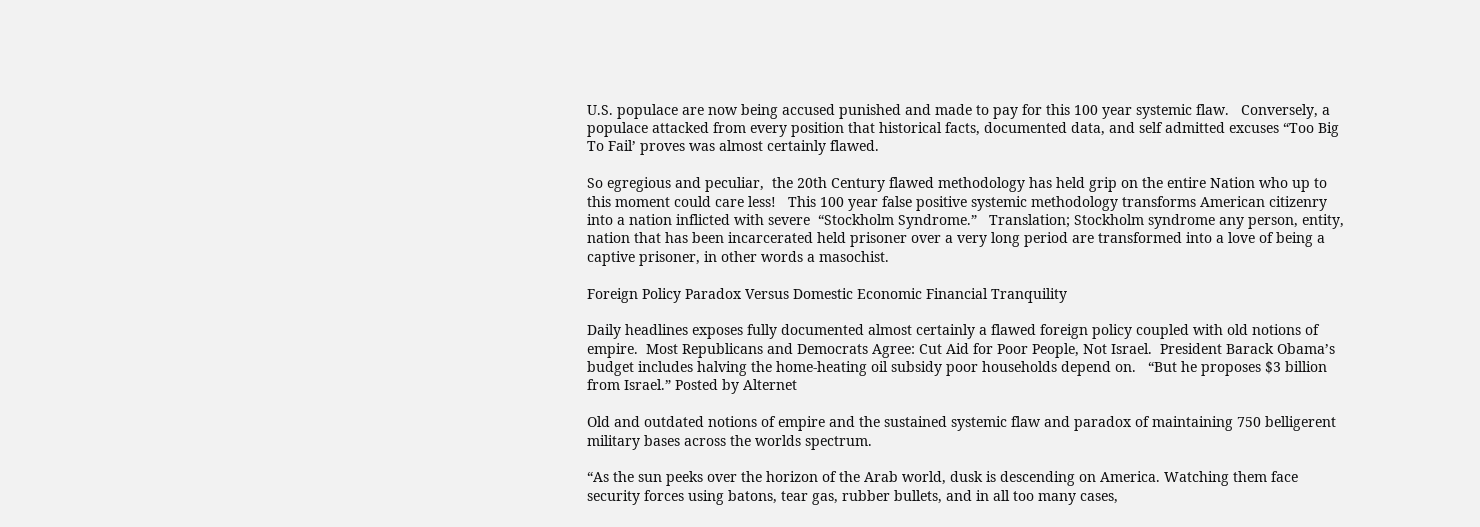U.S. populace are now being accused punished and made to pay for this 100 year systemic flaw.   Conversely, a populace attacked from every position that historical facts, documented data, and self admitted excuses “Too Big To Fail’ proves was almost certainly flawed.

So egregious and peculiar,  the 20th Century flawed methodology has held grip on the entire Nation who up to this moment could care less!   This 100 year false positive systemic methodology transforms American citizenry into a nation inflicted with severe  “Stockholm Syndrome.”   Translation; Stockholm syndrome any person, entity, nation that has been incarcerated held prisoner over a very long period are transformed into a love of being a captive prisoner, in other words a masochist.

Foreign Policy Paradox Versus Domestic Economic Financial Tranquility

Daily headlines exposes fully documented almost certainly a flawed foreign policy coupled with old notions of empire.  Most Republicans and Democrats Agree: Cut Aid for Poor People, Not Israel.  President Barack Obama’s budget includes halving the home-heating oil subsidy poor households depend on.   “But he proposes $3 billion from Israel.” Posted by Alternet

Old and outdated notions of empire and the sustained systemic flaw and paradox of maintaining 750 belligerent military bases across the worlds spectrum.

“As the sun peeks over the horizon of the Arab world, dusk is descending on America. Watching them face security forces using batons, tear gas, rubber bullets, and in all too many cases,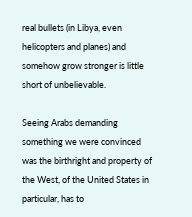real bullets (in Libya, even helicopters and planes) and somehow grow stronger is little short of unbelievable.

Seeing Arabs demanding something we were convinced was the birthright and property of the West, of the United States in particular, has to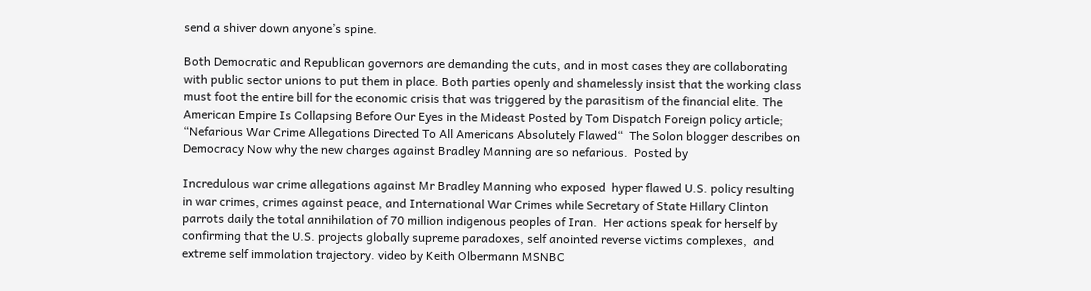send a shiver down anyone’s spine.

Both Democratic and Republican governors are demanding the cuts, and in most cases they are collaborating with public sector unions to put them in place. Both parties openly and shamelessly insist that the working class must foot the entire bill for the economic crisis that was triggered by the parasitism of the financial elite. The American Empire Is Collapsing Before Our Eyes in the Mideast Posted by Tom Dispatch Foreign policy article; “Nefarious War Crime Allegations Directed To All Americans Absolutely Flawed“  The Solon blogger describes on Democracy Now why the new charges against Bradley Manning are so nefarious.  Posted by

Incredulous war crime allegations against Mr Bradley Manning who exposed  hyper flawed U.S. policy resulting in war crimes, crimes against peace, and International War Crimes while Secretary of State Hillary Clinton parrots daily the total annihilation of 70 million indigenous peoples of Iran.  Her actions speak for herself by confirming that the U.S. projects globally supreme paradoxes, self anointed reverse victims complexes,  and extreme self immolation trajectory. video by Keith Olbermann MSNBC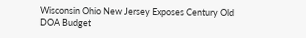Wisconsin Ohio New Jersey Exposes Century Old DOA Budget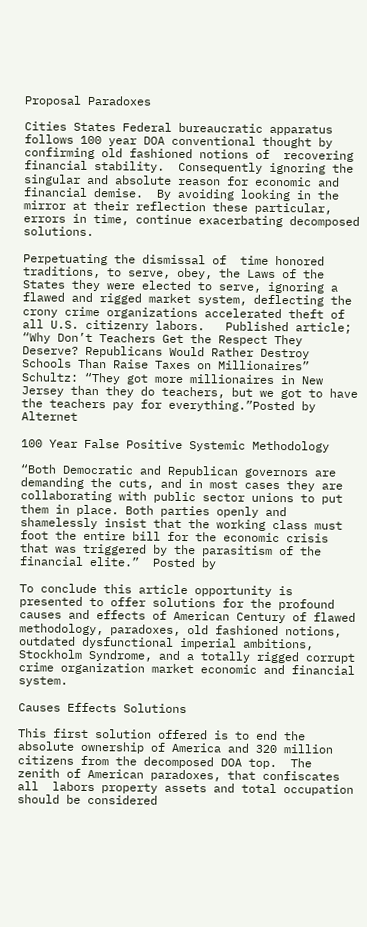Proposal Paradoxes

Cities States Federal bureaucratic apparatus follows 100 year DOA conventional thought by confirming old fashioned notions of  recovering financial stability.  Consequently ignoring the singular and absolute reason for economic and financial demise.  By avoiding looking in the mirror at their reflection these particular, errors in time, continue exacerbating decomposed solutions.

Perpetuating the dismissal of  time honored traditions, to serve, obey, the Laws of the States they were elected to serve, ignoring a flawed and rigged market system, deflecting the crony crime organizations accelerated theft of all U.S. citizenry labors.   Published article; “Why Don’t Teachers Get the Respect They Deserve? Republicans Would Rather Destroy Schools Than Raise Taxes on Millionaires” Schultz: “They got more millionaires in New Jersey than they do teachers, but we got to have the teachers pay for everything.”Posted by Alternet

100 Year False Positive Systemic Methodology

“Both Democratic and Republican governors are demanding the cuts, and in most cases they are collaborating with public sector unions to put them in place. Both parties openly and shamelessly insist that the working class must foot the entire bill for the economic crisis that was triggered by the parasitism of the financial elite.”  Posted by

To conclude this article opportunity is presented to offer solutions for the profound causes and effects of American Century of flawed methodology, paradoxes, old fashioned notions, outdated dysfunctional imperial ambitions, Stockholm Syndrome, and a totally rigged corrupt crime organization market economic and financial system.

Causes Effects Solutions

This first solution offered is to end the absolute ownership of America and 320 million citizens from the decomposed DOA top.  The zenith of American paradoxes, that confiscates all  labors property assets and total occupation should be considered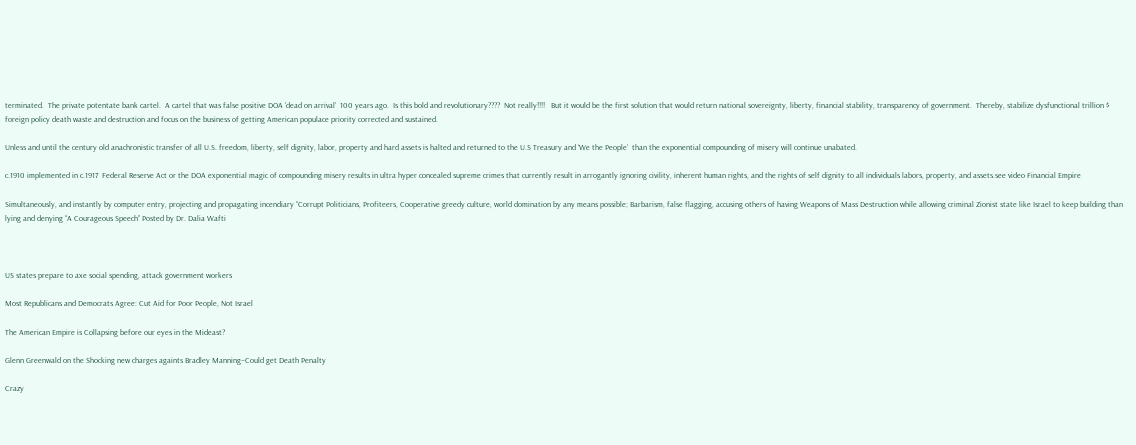terminated.  The private potentate bank cartel.  A cartel that was false positive DOA ‘dead on arrival’  100 years ago.  Is this bold and revolutionary????  Not really!!!!   But it would be the first solution that would return national sovereignty, liberty, financial stability, transparency of government.  Thereby, stabilize dysfunctional trillion $ foreign policy death waste and destruction and focus on the business of getting American populace priority corrected and sustained.

Unless and until the century old anachronistic transfer of all U.S. freedom, liberty, self dignity, labor, property and hard assets is halted and returned to the U.S Treasury and ‘We the People’  than the exponential compounding of misery will continue unabated.

c.1910 implemented in c.1917  Federal Reserve Act or the DOA exponential magic of compounding misery results in ultra hyper concealed supreme crimes that currently result in arrogantly ignoring civility, inherent human rights, and the rights of self dignity to all individuals labors, property, and assets.see video Financial Empire

Simultaneously, and instantly by computer entry, projecting and propagating incendiary “Corrupt Politicians, Profiteers, Cooperative greedy culture, world domination by any means possible; Barbarism, false flagging, accusing others of having Weapons of Mass Destruction while allowing criminal Zionist state like Israel to keep building than lying and denying “A Courageous Speech” Posted by Dr. Dalia Wafti



US states prepare to axe social spending, attack government workers

Most Republicans and Democrats Agree: Cut Aid for Poor People, Not Israel

The American Empire is Collapsing before our eyes in the Mideast?

Glenn Greenwald on the Shocking new charges againts Bradley Manning–Could get Death Penalty

Crazy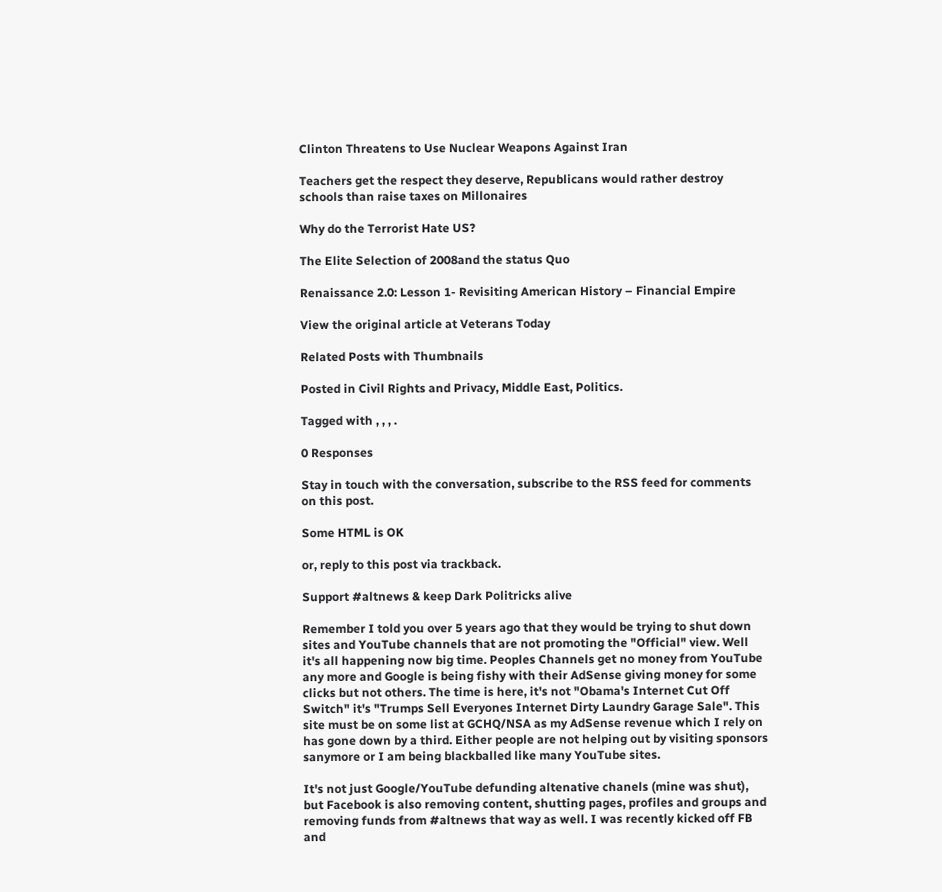Clinton Threatens to Use Nuclear Weapons Against Iran

Teachers get the respect they deserve, Republicans would rather destroy schools than raise taxes on Millonaires

Why do the Terrorist Hate US?

The Elite Selection of 2008and the status Quo

Renaissance 2.0: Lesson 1- Revisiting American History – Financial Empire

View the original article at Veterans Today

Related Posts with Thumbnails

Posted in Civil Rights and Privacy, Middle East, Politics.

Tagged with , , , .

0 Responses

Stay in touch with the conversation, subscribe to the RSS feed for comments on this post.

Some HTML is OK

or, reply to this post via trackback.

Support #altnews & keep Dark Politricks alive

Remember I told you over 5 years ago that they would be trying to shut down sites and YouTube channels that are not promoting the "Official" view. Well it's all happening now big time. Peoples Channels get no money from YouTube any more and Google is being fishy with their AdSense giving money for some clicks but not others. The time is here, it's not "Obama's Internet Cut Off Switch" it's "Trumps Sell Everyones Internet Dirty Laundry Garage Sale". This site must be on some list at GCHQ/NSA as my AdSense revenue which I rely on has gone down by a third. Either people are not helping out by visiting sponsors sanymore or I am being blackballed like many YouTube sites.

It's not just Google/YouTube defunding altenative chanels (mine was shut), but Facebook is also removing content, shutting pages, profiles and groups and removing funds from #altnews that way as well. I was recently kicked off FB and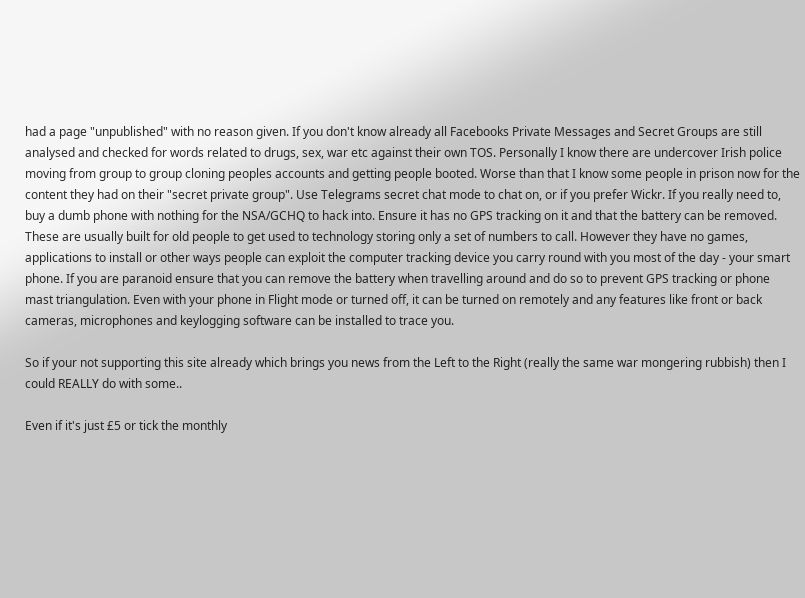had a page "unpublished" with no reason given. If you don't know already all Facebooks Private Messages and Secret Groups are still analysed and checked for words related to drugs, sex, war etc against their own TOS. Personally I know there are undercover Irish police moving from group to group cloning peoples accounts and getting people booted. Worse than that I know some people in prison now for the content they had on their "secret private group". Use Telegrams secret chat mode to chat on, or if you prefer Wickr. If you really need to, buy a dumb phone with nothing for the NSA/GCHQ to hack into. Ensure it has no GPS tracking on it and that the battery can be removed. These are usually built for old people to get used to technology storing only a set of numbers to call. However they have no games, applications to install or other ways people can exploit the computer tracking device you carry round with you most of the day - your smart phone. If you are paranoid ensure that you can remove the battery when travelling around and do so to prevent GPS tracking or phone mast triangulation. Even with your phone in Flight mode or turned off, it can be turned on remotely and any features like front or back cameras, microphones and keylogging software can be installed to trace you.

So if your not supporting this site already which brings you news from the Left to the Right (really the same war mongering rubbish) then I could REALLY do with some..

Even if it's just £5 or tick the monthly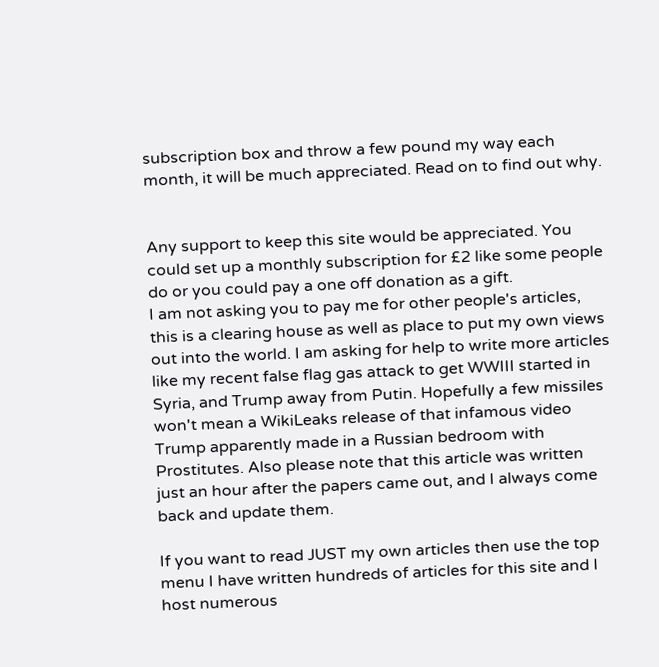subscription box and throw a few pound my way each month, it will be much appreciated. Read on to find out why.


Any support to keep this site would be appreciated. You could set up a monthly subscription for £2 like some people do or you could pay a one off donation as a gift.
I am not asking you to pay me for other people's articles, this is a clearing house as well as place to put my own views out into the world. I am asking for help to write more articles like my recent false flag gas attack to get WWIII started in Syria, and Trump away from Putin. Hopefully a few missiles won't mean a WikiLeaks release of that infamous video Trump apparently made in a Russian bedroom with Prostitutes. Also please note that this article was written just an hour after the papers came out, and I always come back and update them.

If you want to read JUST my own articles then use the top menu I have written hundreds of articles for this site and I host numerous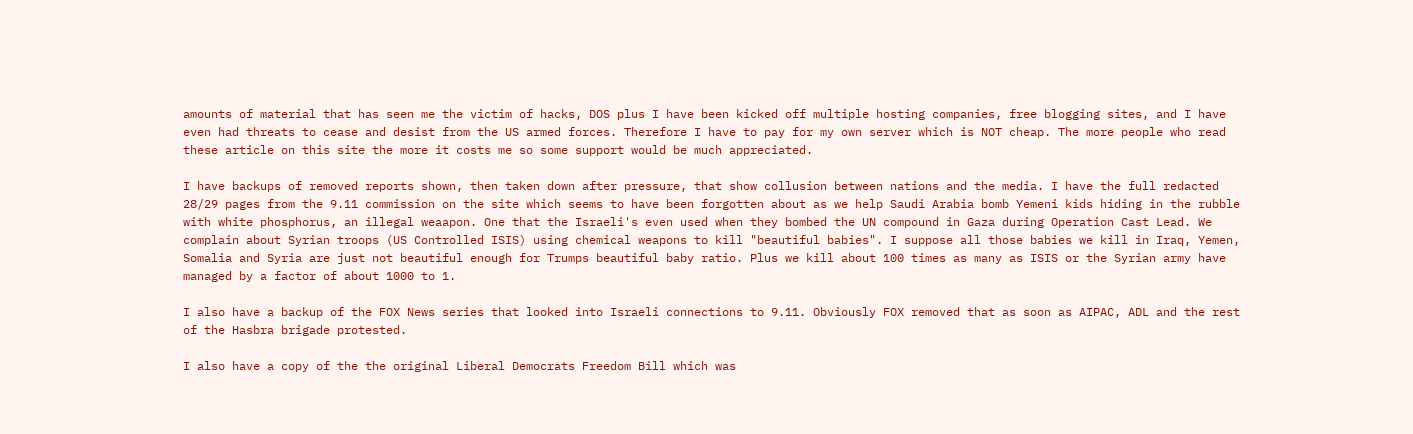amounts of material that has seen me the victim of hacks, DOS plus I have been kicked off multiple hosting companies, free blogging sites, and I have even had threats to cease and desist from the US armed forces. Therefore I have to pay for my own server which is NOT cheap. The more people who read these article on this site the more it costs me so some support would be much appreciated.

I have backups of removed reports shown, then taken down after pressure, that show collusion between nations and the media. I have the full redacted 28/29 pages from the 9.11 commission on the site which seems to have been forgotten about as we help Saudi Arabia bomb Yemeni kids hiding in the rubble with white phosphorus, an illegal weaapon. One that the Israeli's even used when they bombed the UN compound in Gaza during Operation Cast Lead. We complain about Syrian troops (US Controlled ISIS) using chemical weapons to kill "beautiful babies". I suppose all those babies we kill in Iraq, Yemen, Somalia and Syria are just not beautiful enough for Trumps beautiful baby ratio. Plus we kill about 100 times as many as ISIS or the Syrian army have managed by a factor of about 1000 to 1.

I also have a backup of the FOX News series that looked into Israeli connections to 9.11. Obviously FOX removed that as soon as AIPAC, ADL and the rest of the Hasbra brigade protested.

I also have a copy of the the original Liberal Democrats Freedom Bill which was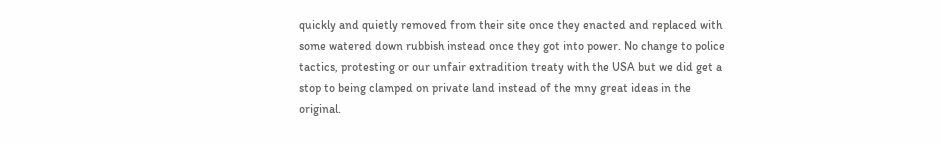quickly and quietly removed from their site once they enacted and replaced with some watered down rubbish instead once they got into power. No change to police tactics, protesting or our unfair extradition treaty with the USA but we did get a stop to being clamped on private land instead of the mny great ideas in the original.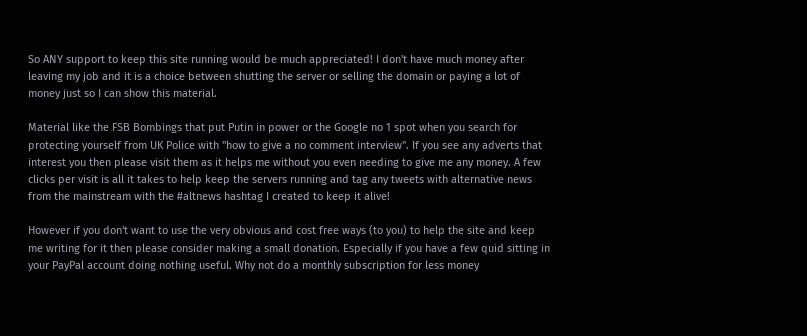So ANY support to keep this site running would be much appreciated! I don't have much money after leaving my job and it is a choice between shutting the server or selling the domain or paying a lot of money just so I can show this material.

Material like the FSB Bombings that put Putin in power or the Google no 1 spot when you search for protecting yourself from UK Police with "how to give a no comment interview". If you see any adverts that interest you then please visit them as it helps me without you even needing to give me any money. A few clicks per visit is all it takes to help keep the servers running and tag any tweets with alternative news from the mainstream with the #altnews hashtag I created to keep it alive!

However if you don't want to use the very obvious and cost free ways (to you) to help the site and keep me writing for it then please consider making a small donation. Especially if you have a few quid sitting in your PayPal account doing nothing useful. Why not do a monthly subscription for less money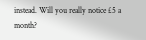instead. Will you really notice £5 a month?